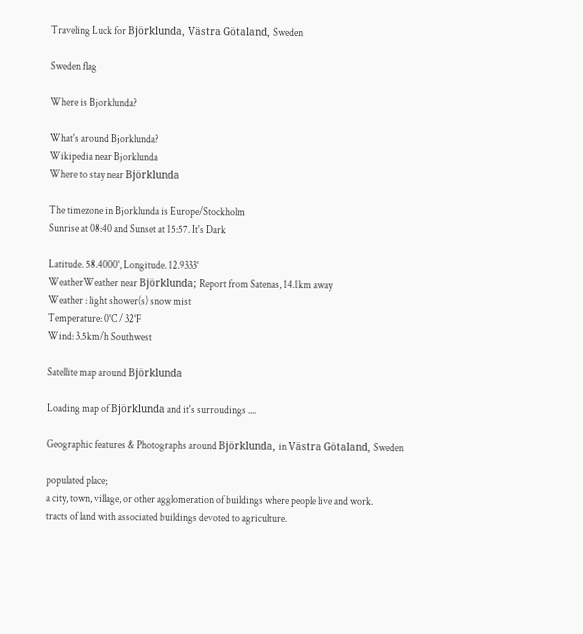Traveling Luck for Björklunda, Västra Götaland, Sweden

Sweden flag

Where is Bjorklunda?

What's around Bjorklunda?
Wikipedia near Bjorklunda
Where to stay near Björklunda

The timezone in Bjorklunda is Europe/Stockholm
Sunrise at 08:40 and Sunset at 15:57. It's Dark

Latitude. 58.4000°, Longitude. 12.9333°
WeatherWeather near Björklunda; Report from Satenas, 14.1km away
Weather : light shower(s) snow mist
Temperature: 0°C / 32°F
Wind: 3.5km/h Southwest

Satellite map around Björklunda

Loading map of Björklunda and it's surroudings ....

Geographic features & Photographs around Björklunda, in Västra Götaland, Sweden

populated place;
a city, town, village, or other agglomeration of buildings where people live and work.
tracts of land with associated buildings devoted to agriculture.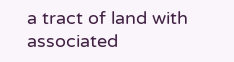a tract of land with associated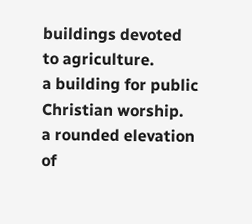buildings devoted to agriculture.
a building for public Christian worship.
a rounded elevation of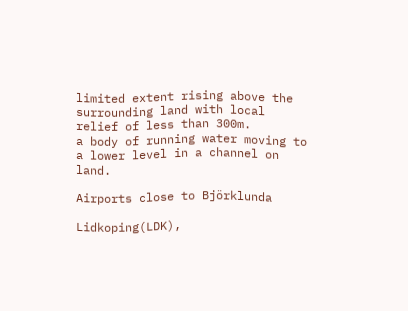limited extent rising above the surrounding land with local relief of less than 300m.
a body of running water moving to a lower level in a channel on land.

Airports close to Björklunda

Lidkoping(LDK),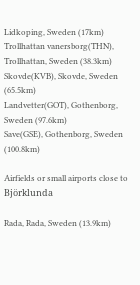Lidkoping, Sweden (17km)
Trollhattan vanersborg(THN), Trollhattan, Sweden (38.3km)
Skovde(KVB), Skovde, Sweden (65.5km)
Landvetter(GOT), Gothenborg, Sweden (97.6km)
Save(GSE), Gothenborg, Sweden (100.8km)

Airfields or small airports close to Björklunda

Rada, Rada, Sweden (13.9km)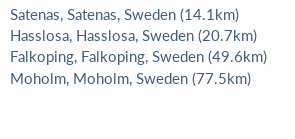Satenas, Satenas, Sweden (14.1km)
Hasslosa, Hasslosa, Sweden (20.7km)
Falkoping, Falkoping, Sweden (49.6km)
Moholm, Moholm, Sweden (77.5km)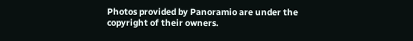Photos provided by Panoramio are under the copyright of their owners.